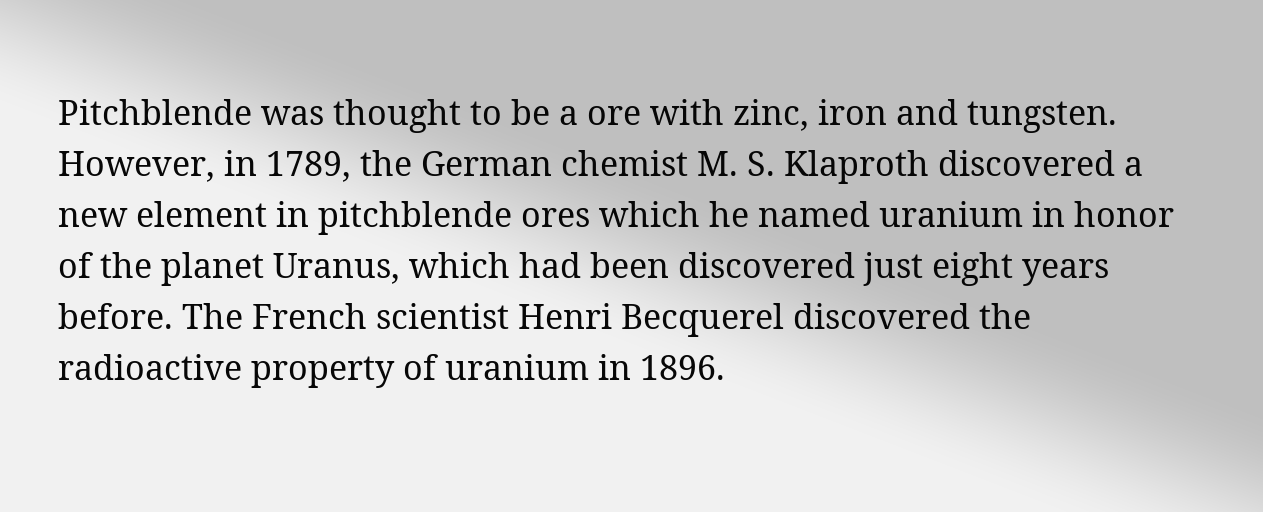Pitchblende was thought to be a ore with zinc, iron and tungsten. However, in 1789, the German chemist M. S. Klaproth discovered a new element in pitchblende ores which he named uranium in honor of the planet Uranus, which had been discovered just eight years before. The French scientist Henri Becquerel discovered the radioactive property of uranium in 1896.